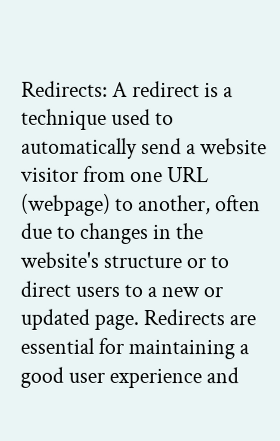Redirects: A redirect is a technique used to automatically send a website visitor from one URL (webpage) to another, often due to changes in the website's structure or to direct users to a new or updated page. Redirects are essential for maintaining a good user experience and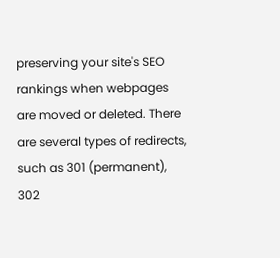preserving your site's SEO rankings when webpages are moved or deleted. There are several types of redirects, such as 301 (permanent), 302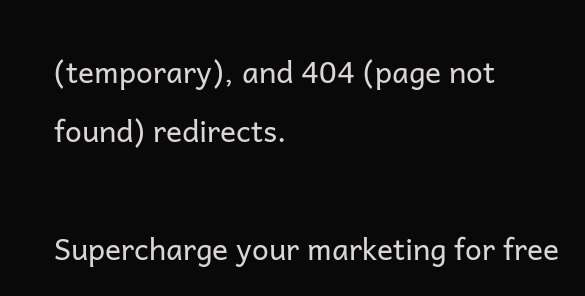(temporary), and 404 (page not found) redirects.

Supercharge your marketing for free